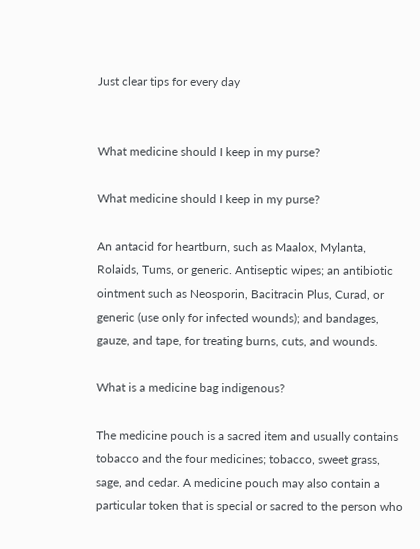Just clear tips for every day


What medicine should I keep in my purse?

What medicine should I keep in my purse?

An antacid for heartburn, such as Maalox, Mylanta, Rolaids, Tums, or generic. Antiseptic wipes; an antibiotic ointment such as Neosporin, Bacitracin Plus, Curad, or generic (use only for infected wounds); and bandages, gauze, and tape, for treating burns, cuts, and wounds.

What is a medicine bag indigenous?

The medicine pouch is a sacred item and usually contains tobacco and the four medicines; tobacco, sweet grass, sage, and cedar. A medicine pouch may also contain a particular token that is special or sacred to the person who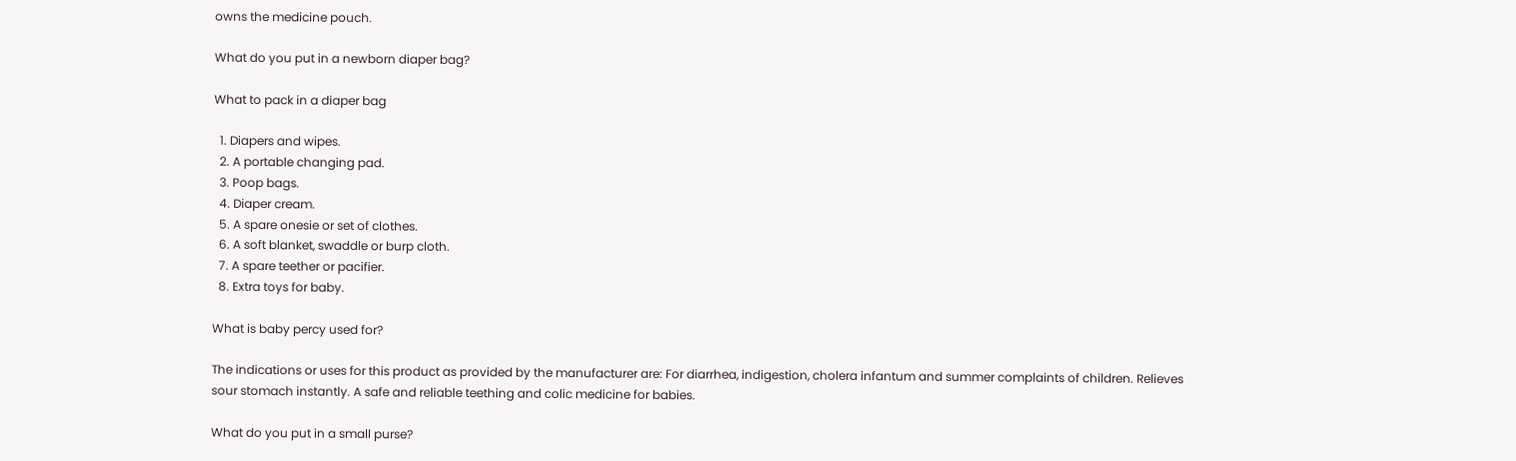owns the medicine pouch.

What do you put in a newborn diaper bag?

What to pack in a diaper bag

  1. Diapers and wipes.
  2. A portable changing pad.
  3. Poop bags.
  4. Diaper cream.
  5. A spare onesie or set of clothes.
  6. A soft blanket, swaddle or burp cloth.
  7. A spare teether or pacifier.
  8. Extra toys for baby.

What is baby percy used for?

The indications or uses for this product as provided by the manufacturer are: For diarrhea, indigestion, cholera infantum and summer complaints of children. Relieves sour stomach instantly. A safe and reliable teething and colic medicine for babies.

What do you put in a small purse?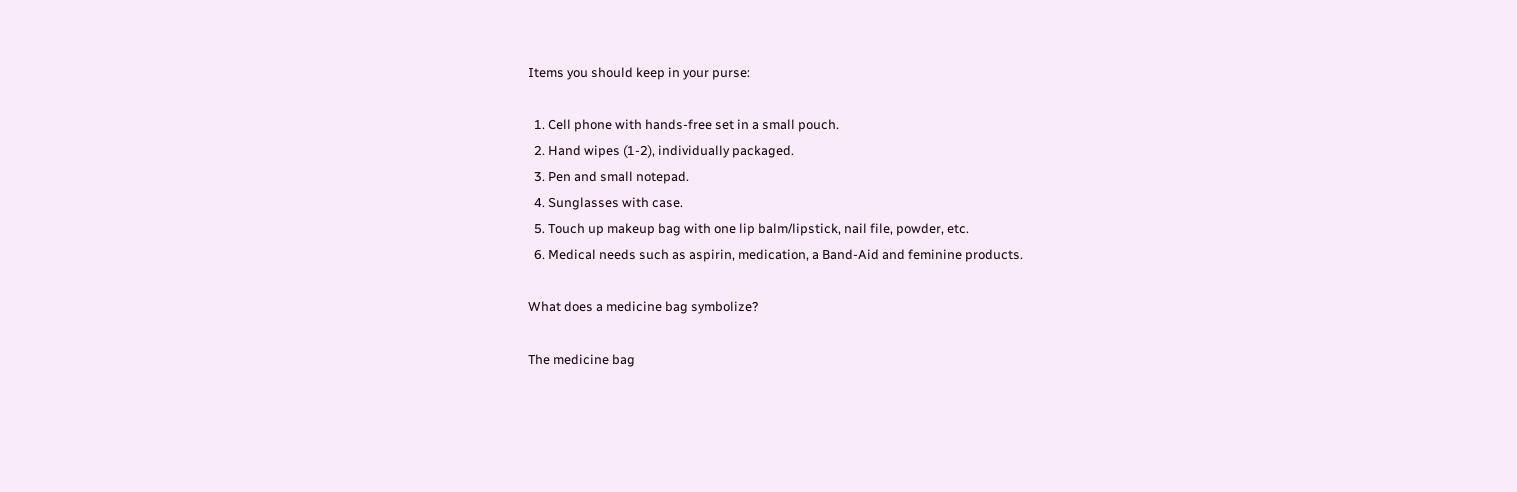Items you should keep in your purse:

  1. Cell phone with hands-free set in a small pouch.
  2. Hand wipes (1-2), individually packaged.
  3. Pen and small notepad.
  4. Sunglasses with case.
  5. Touch up makeup bag with one lip balm/lipstick, nail file, powder, etc.
  6. Medical needs such as aspirin, medication, a Band-Aid and feminine products.

What does a medicine bag symbolize?

The medicine bag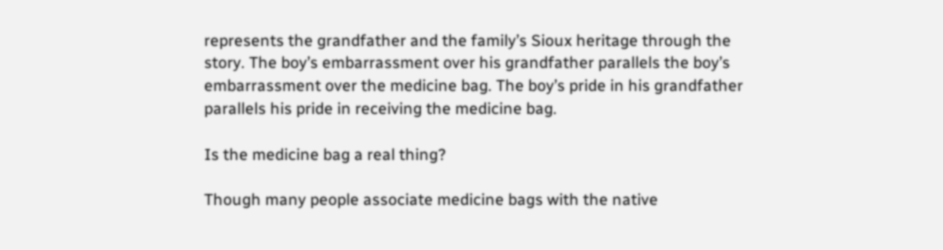represents the grandfather and the family’s Sioux heritage through the story. The boy’s embarrassment over his grandfather parallels the boy’s embarrassment over the medicine bag. The boy’s pride in his grandfather parallels his pride in receiving the medicine bag.

Is the medicine bag a real thing?

Though many people associate medicine bags with the native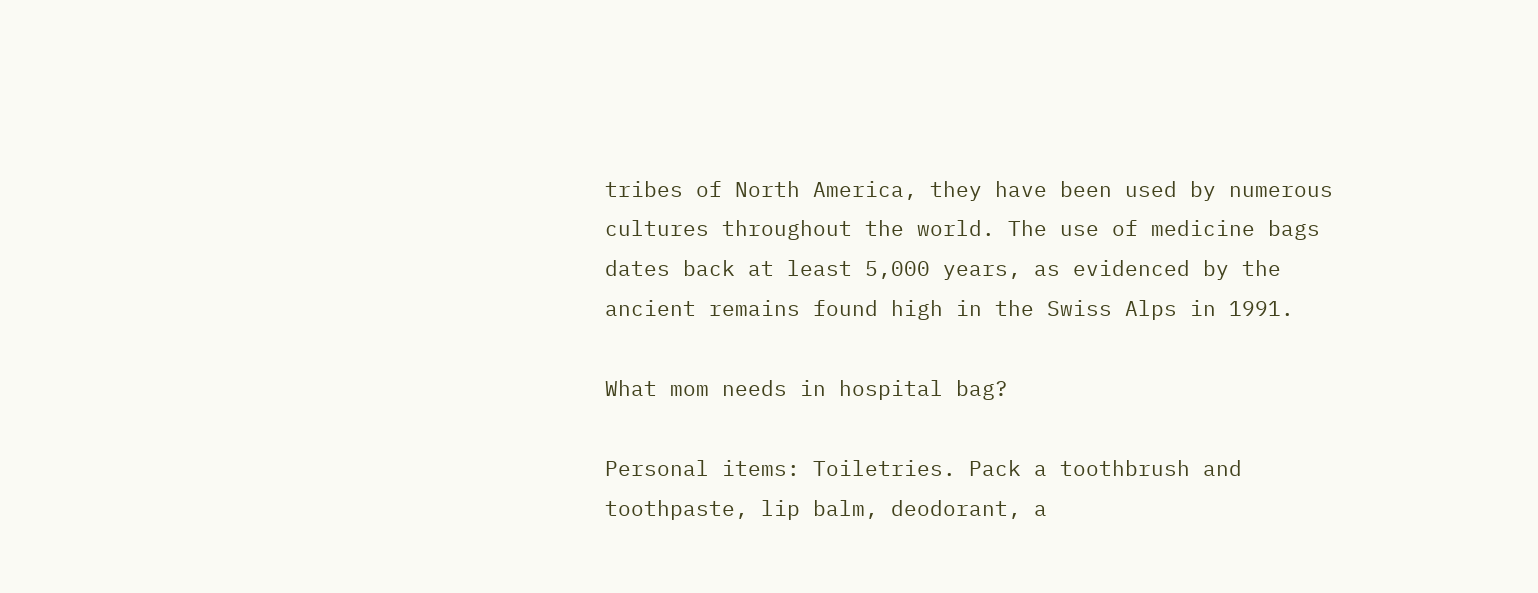tribes of North America, they have been used by numerous cultures throughout the world. The use of medicine bags dates back at least 5,000 years, as evidenced by the ancient remains found high in the Swiss Alps in 1991.

What mom needs in hospital bag?

Personal items: Toiletries. Pack a toothbrush and toothpaste, lip balm, deodorant, a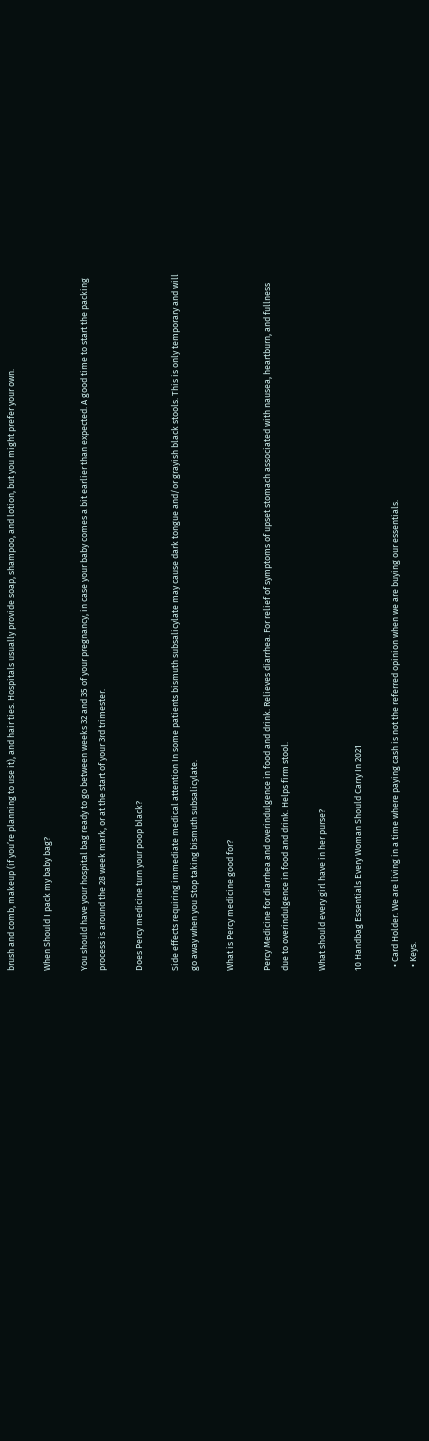brush and comb, makeup (if you’re planning to use it), and hair ties. Hospitals usually provide soap, shampoo, and lotion, but you might prefer your own.

When Should I pack my baby bag?

You should have your hospital bag ready to go between weeks 32 and 35 of your pregnancy, in case your baby comes a bit earlier than expected. A good time to start the packing process is around the 28 week mark, or at the start of your 3rd trimester.

Does Percy medicine turn your poop black?

Side effects requiring immediate medical attention In some patients bismuth subsalicylate may cause dark tongue and/or grayish black stools. This is only temporary and will go away when you Stop taking bismuth subsalicylate.

What is Percy medicine good for?

Percy Medicine for diarrhea and overindulgence in food and drink. Relieves diarrhea. For relief of symptoms of upset stomach associated with nausea, heartburn, and fullness due to overindulgence in food and drink. Helps firm stool.

What should every girl have in her purse?

10 Handbag Essentials Every Woman Should Carry In 2021

  • Card Holder. We are living in a time where paying cash is not the referred opinion when we are buying our essentials.
  • Keys.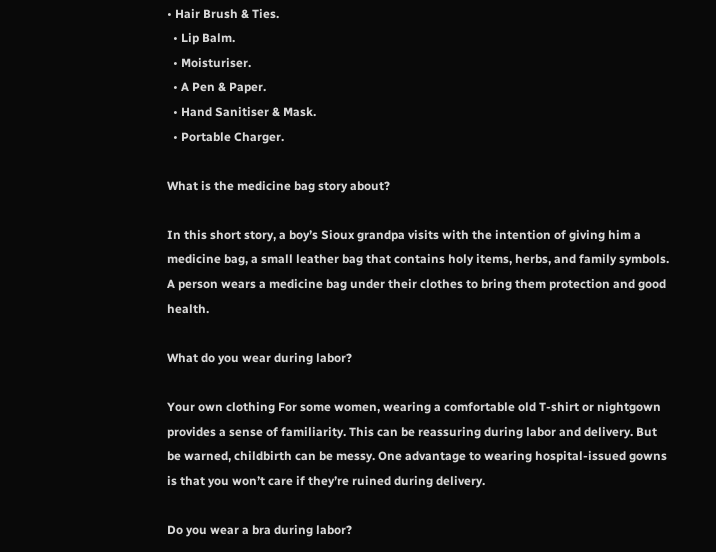• Hair Brush & Ties.
  • Lip Balm.
  • Moisturiser.
  • A Pen & Paper.
  • Hand Sanitiser & Mask.
  • Portable Charger.

What is the medicine bag story about?

In this short story, a boy’s Sioux grandpa visits with the intention of giving him a medicine bag, a small leather bag that contains holy items, herbs, and family symbols. A person wears a medicine bag under their clothes to bring them protection and good health.

What do you wear during labor?

Your own clothing For some women, wearing a comfortable old T-shirt or nightgown provides a sense of familiarity. This can be reassuring during labor and delivery. But be warned, childbirth can be messy. One advantage to wearing hospital-issued gowns is that you won’t care if they’re ruined during delivery.

Do you wear a bra during labor?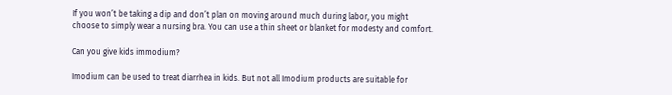If you won’t be taking a dip and don’t plan on moving around much during labor, you might choose to simply wear a nursing bra. You can use a thin sheet or blanket for modesty and comfort.

Can you give kids immodium?

Imodium can be used to treat diarrhea in kids. But not all Imodium products are suitable for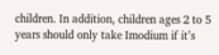children. In addition, children ages 2 to 5 years should only take Imodium if it’s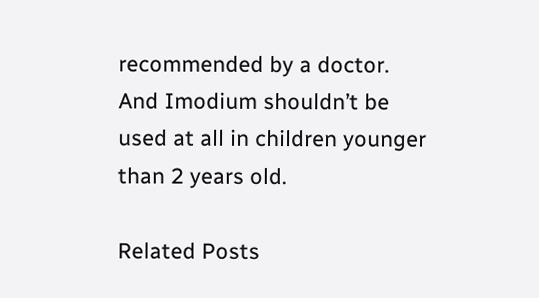recommended by a doctor. And Imodium shouldn’t be used at all in children younger than 2 years old.

Related Posts